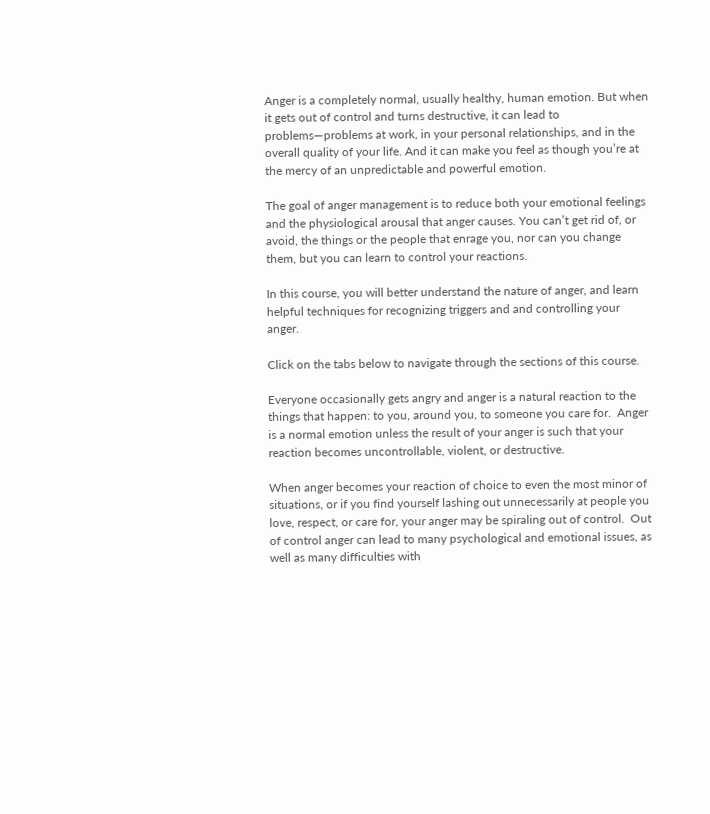Anger is a completely normal, usually healthy, human emotion. But when it gets out of control and turns destructive, it can lead to problems—problems at work, in your personal relationships, and in the overall quality of your life. And it can make you feel as though you’re at the mercy of an unpredictable and powerful emotion.

The goal of anger management is to reduce both your emotional feelings and the physiological arousal that anger causes. You can’t get rid of, or avoid, the things or the people that enrage you, nor can you change them, but you can learn to control your reactions.

In this course, you will better understand the nature of anger, and learn helpful techniques for recognizing triggers and and controlling your anger.

Click on the tabs below to navigate through the sections of this course.

Everyone occasionally gets angry and anger is a natural reaction to the things that happen: to you, around you, to someone you care for.  Anger is a normal emotion unless the result of your anger is such that your reaction becomes uncontrollable, violent, or destructive.

When anger becomes your reaction of choice to even the most minor of situations, or if you find yourself lashing out unnecessarily at people you love, respect, or care for, your anger may be spiraling out of control.  Out of control anger can lead to many psychological and emotional issues, as well as many difficulties with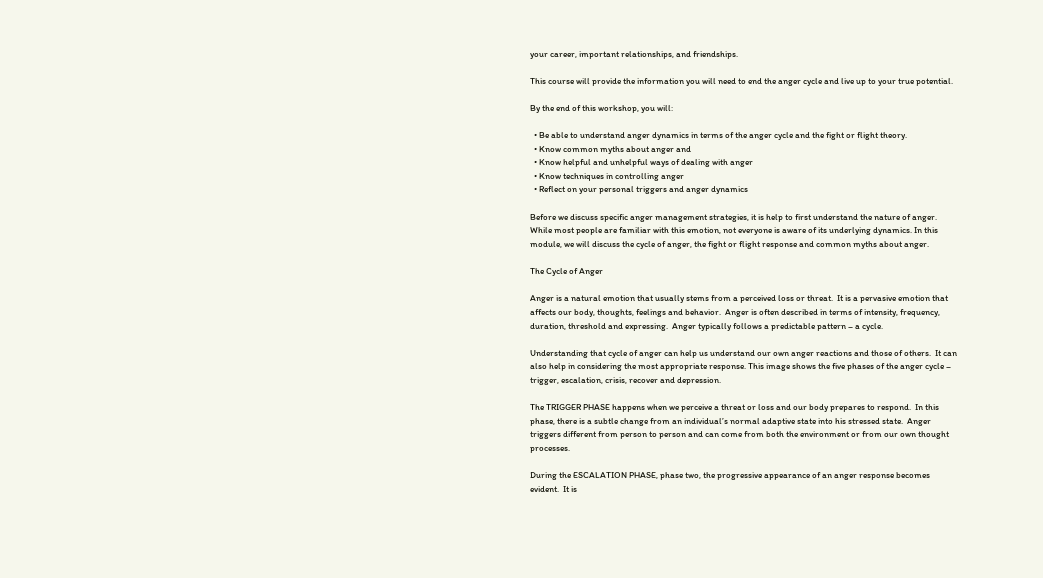your career, important relationships, and friendships.

This course will provide the information you will need to end the anger cycle and live up to your true potential.

By the end of this workshop, you will:

  • Be able to understand anger dynamics in terms of the anger cycle and the fight or flight theory.
  • Know common myths about anger and
  • Know helpful and unhelpful ways of dealing with anger
  • Know techniques in controlling anger
  • Reflect on your personal triggers and anger dynamics

Before we discuss specific anger management strategies, it is help to first understand the nature of anger.  While most people are familiar with this emotion, not everyone is aware of its underlying dynamics. In this module, we will discuss the cycle of anger, the fight or flight response and common myths about anger.

The Cycle of Anger

Anger is a natural emotion that usually stems from a perceived loss or threat.  It is a pervasive emotion that affects our body, thoughts, feelings and behavior.  Anger is often described in terms of intensity, frequency, duration, threshold and expressing.  Anger typically follows a predictable pattern – a cycle.

Understanding that cycle of anger can help us understand our own anger reactions and those of others.  It can also help in considering the most appropriate response. This image shows the five phases of the anger cycle – trigger, escalation, crisis, recover and depression.

The TRIGGER PHASE happens when we perceive a threat or loss and our body prepares to respond.  In this phase, there is a subtle change from an individual’s normal adaptive state into his stressed state.  Anger triggers different from person to person and can come from both the environment or from our own thought processes.

During the ESCALATION PHASE, phase two, the progressive appearance of an anger response becomes evident.  It is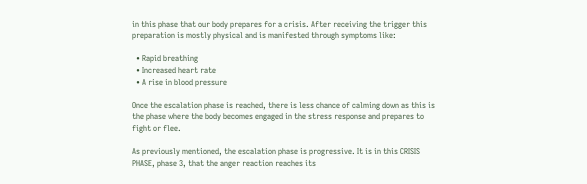in this phase that our body prepares for a crisis. After receiving the trigger this preparation is mostly physical and is manifested through symptoms like:

  • Rapid breathing
  • Increased heart rate
  • A rise in blood pressure

Once the escalation phase is reached, there is less chance of calming down as this is the phase where the body becomes engaged in the stress response and prepares to fight or flee.

As previously mentioned, the escalation phase is progressive. It is in this CRISIS PHASE, phase 3, that the anger reaction reaches its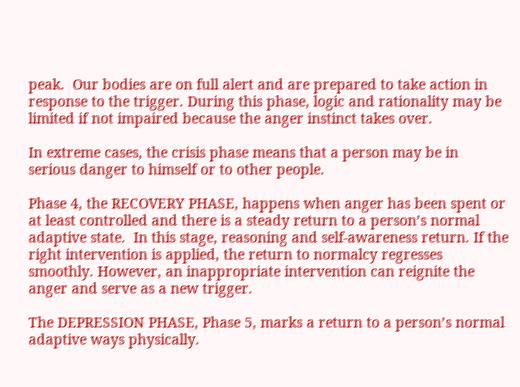peak.  Our bodies are on full alert and are prepared to take action in response to the trigger. During this phase, logic and rationality may be limited if not impaired because the anger instinct takes over.

In extreme cases, the crisis phase means that a person may be in serious danger to himself or to other people.

Phase 4, the RECOVERY PHASE, happens when anger has been spent or at least controlled and there is a steady return to a person’s normal adaptive state.  In this stage, reasoning and self-awareness return. If the right intervention is applied, the return to normalcy regresses smoothly. However, an inappropriate intervention can reignite the anger and serve as a new trigger.

The DEPRESSION PHASE, Phase 5, marks a return to a person’s normal adaptive ways physically.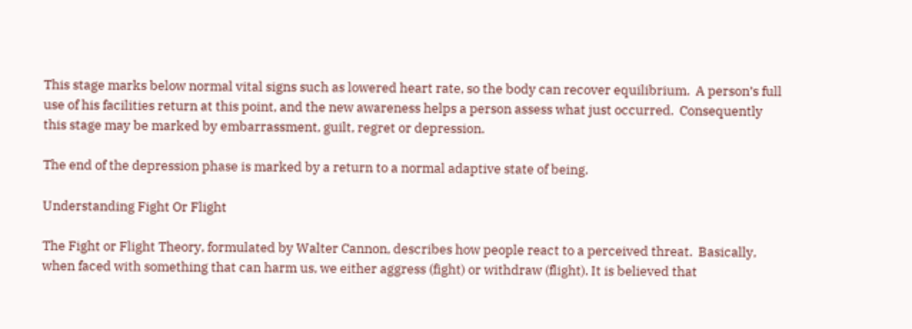This stage marks below normal vital signs such as lowered heart rate, so the body can recover equilibrium.  A person’s full use of his facilities return at this point, and the new awareness helps a person assess what just occurred.  Consequently this stage may be marked by embarrassment, guilt, regret or depression.

The end of the depression phase is marked by a return to a normal adaptive state of being.

Understanding Fight Or Flight

The Fight or Flight Theory, formulated by Walter Cannon, describes how people react to a perceived threat.  Basically, when faced with something that can harm us, we either aggress (fight) or withdraw (flight). It is believed that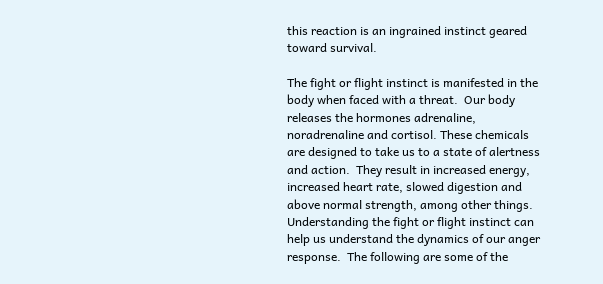this reaction is an ingrained instinct geared toward survival.

The fight or flight instinct is manifested in the body when faced with a threat.  Our body releases the hormones adrenaline, noradrenaline and cortisol. These chemicals are designed to take us to a state of alertness and action.  They result in increased energy, increased heart rate, slowed digestion and above normal strength, among other things. Understanding the fight or flight instinct can help us understand the dynamics of our anger response.  The following are some of the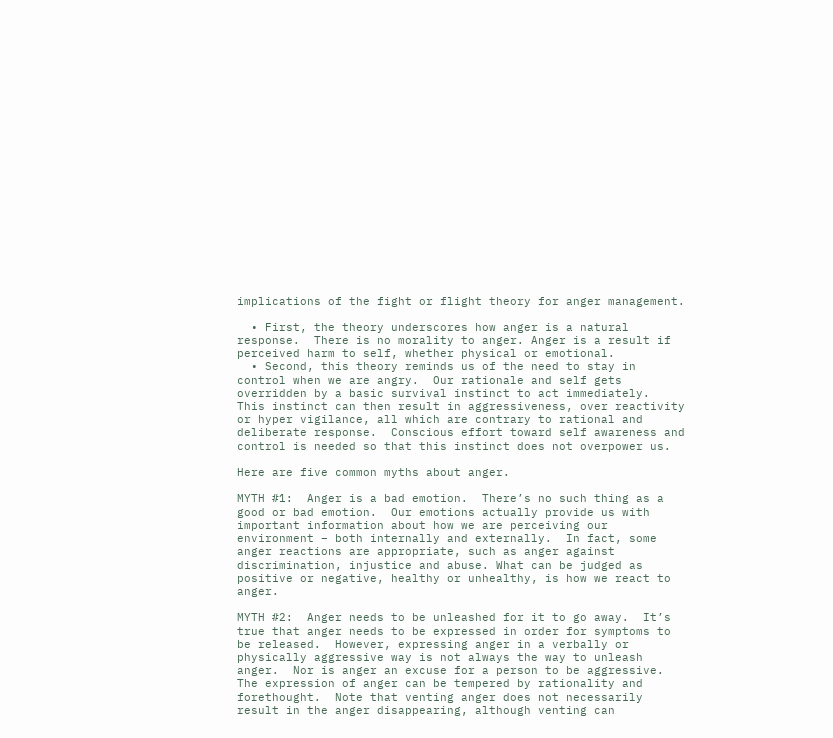implications of the fight or flight theory for anger management.

  • First, the theory underscores how anger is a natural response.  There is no morality to anger. Anger is a result if perceived harm to self, whether physical or emotional.
  • Second, this theory reminds us of the need to stay in control when we are angry.  Our rationale and self gets overridden by a basic survival instinct to act immediately.  This instinct can then result in aggressiveness, over reactivity or hyper vigilance, all which are contrary to rational and deliberate response.  Conscious effort toward self awareness and control is needed so that this instinct does not overpower us.

Here are five common myths about anger.

MYTH #1:  Anger is a bad emotion.  There’s no such thing as a good or bad emotion.  Our emotions actually provide us with important information about how we are perceiving our environment – both internally and externally.  In fact, some anger reactions are appropriate, such as anger against discrimination, injustice and abuse. What can be judged as positive or negative, healthy or unhealthy, is how we react to anger.

MYTH #2:  Anger needs to be unleashed for it to go away.  It’s true that anger needs to be expressed in order for symptoms to be released.  However, expressing anger in a verbally or physically aggressive way is not always the way to unleash anger.  Nor is anger an excuse for a person to be aggressive. The expression of anger can be tempered by rationality and forethought.  Note that venting anger does not necessarily result in the anger disappearing, although venting can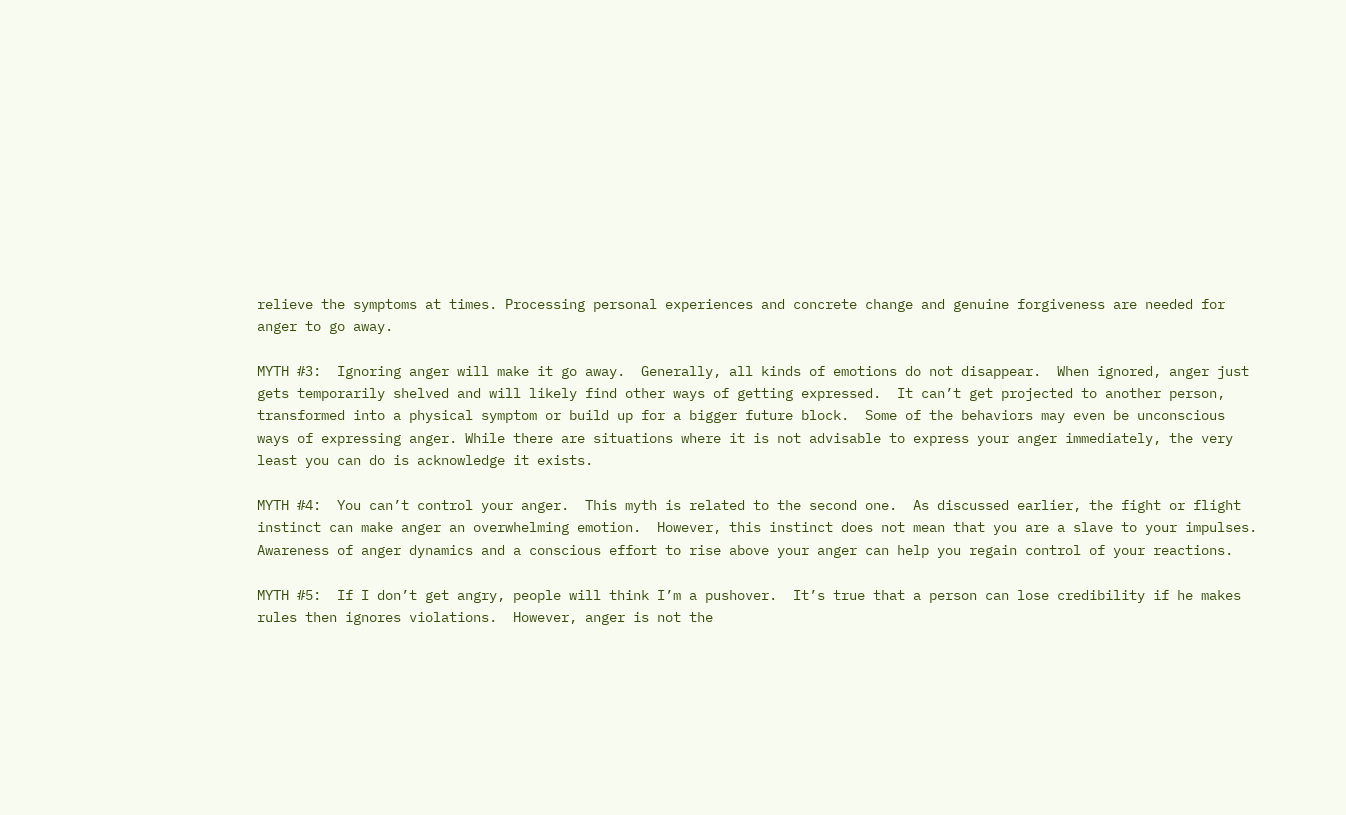relieve the symptoms at times. Processing personal experiences and concrete change and genuine forgiveness are needed for anger to go away.

MYTH #3:  Ignoring anger will make it go away.  Generally, all kinds of emotions do not disappear.  When ignored, anger just gets temporarily shelved and will likely find other ways of getting expressed.  It can’t get projected to another person, transformed into a physical symptom or build up for a bigger future block.  Some of the behaviors may even be unconscious ways of expressing anger. While there are situations where it is not advisable to express your anger immediately, the very least you can do is acknowledge it exists.

MYTH #4:  You can’t control your anger.  This myth is related to the second one.  As discussed earlier, the fight or flight instinct can make anger an overwhelming emotion.  However, this instinct does not mean that you are a slave to your impulses. Awareness of anger dynamics and a conscious effort to rise above your anger can help you regain control of your reactions.

MYTH #5:  If I don’t get angry, people will think I’m a pushover.  It’s true that a person can lose credibility if he makes rules then ignores violations.  However, anger is not the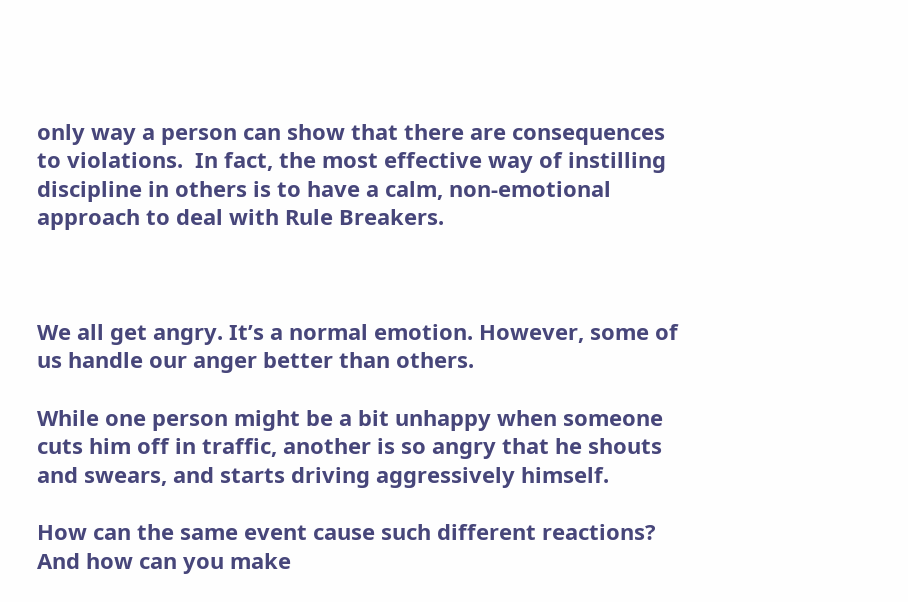only way a person can show that there are consequences to violations.  In fact, the most effective way of instilling discipline in others is to have a calm, non-emotional approach to deal with Rule Breakers.



We all get angry. It’s a normal emotion. However, some of us handle our anger better than others.

While one person might be a bit unhappy when someone cuts him off in traffic, another is so angry that he shouts and swears, and starts driving aggressively himself.

How can the same event cause such different reactions? And how can you make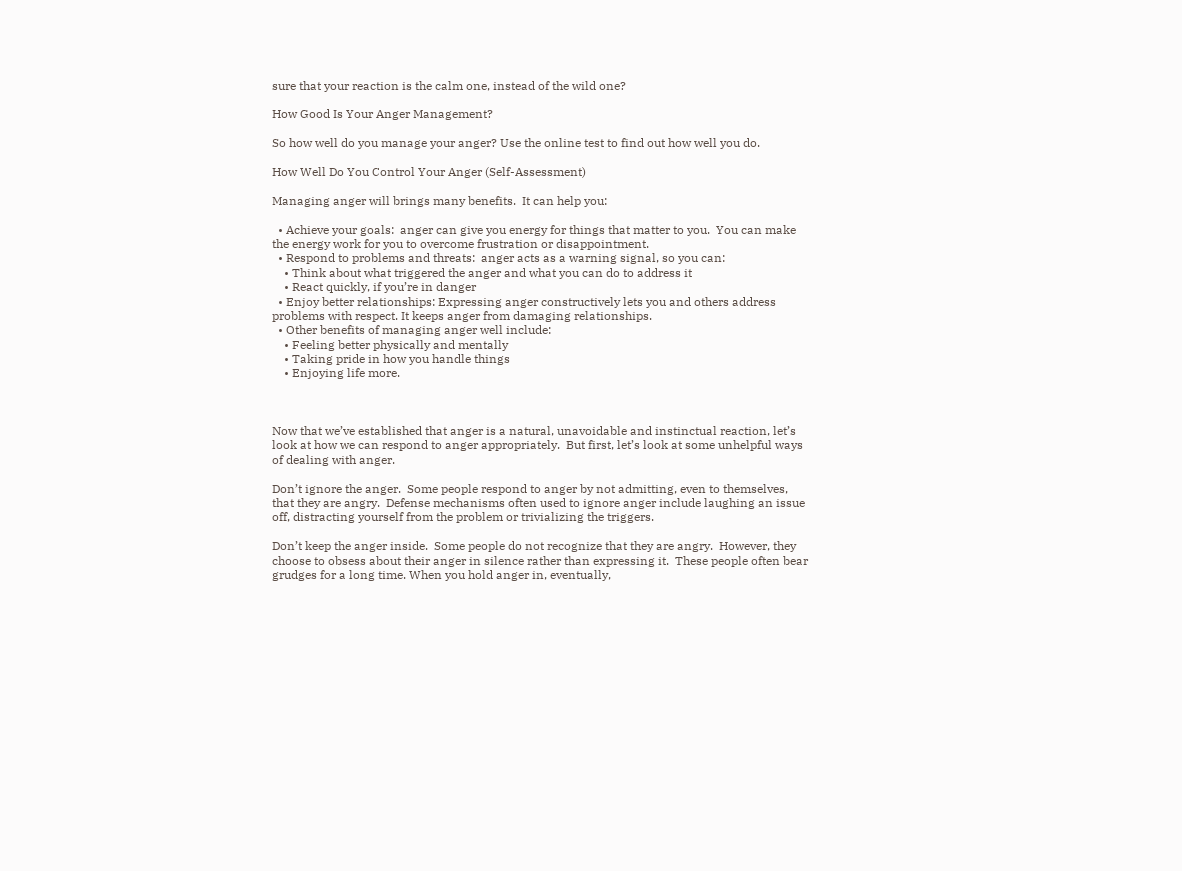sure that your reaction is the calm one, instead of the wild one?

How Good Is Your Anger Management?

So how well do you manage your anger? Use the online test to find out how well you do.

How Well Do You Control Your Anger (Self-Assessment)

Managing anger will brings many benefits.  It can help you:

  • Achieve your goals:  anger can give you energy for things that matter to you.  You can make the energy work for you to overcome frustration or disappointment.
  • Respond to problems and threats:  anger acts as a warning signal, so you can:
    • Think about what triggered the anger and what you can do to address it
    • React quickly, if you’re in danger
  • Enjoy better relationships: Expressing anger constructively lets you and others address problems with respect. It keeps anger from damaging relationships.
  • Other benefits of managing anger well include:
    • Feeling better physically and mentally
    • Taking pride in how you handle things
    • Enjoying life more.



Now that we’ve established that anger is a natural, unavoidable and instinctual reaction, let’s look at how we can respond to anger appropriately.  But first, let’s look at some unhelpful ways of dealing with anger.

Don’t ignore the anger.  Some people respond to anger by not admitting, even to themselves, that they are angry.  Defense mechanisms often used to ignore anger include laughing an issue off, distracting yourself from the problem or trivializing the triggers.

Don’t keep the anger inside.  Some people do not recognize that they are angry.  However, they choose to obsess about their anger in silence rather than expressing it.  These people often bear grudges for a long time. When you hold anger in, eventually,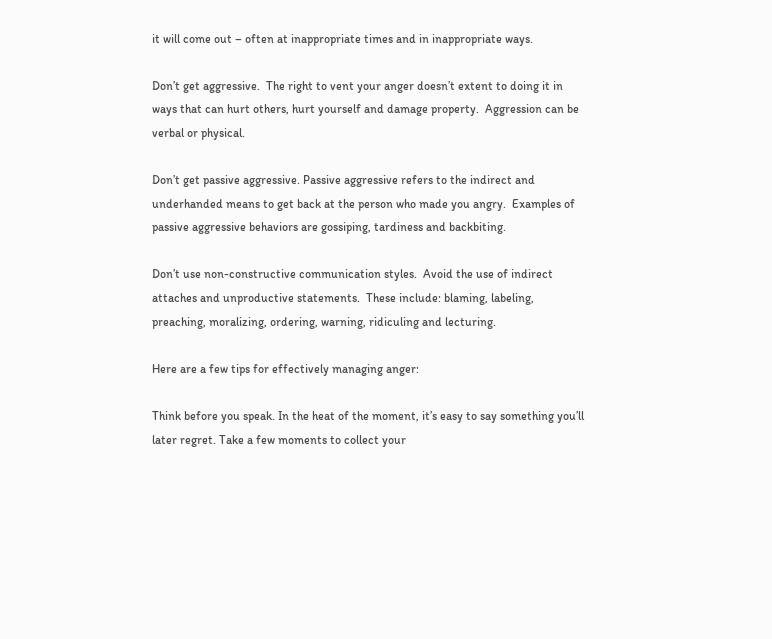it will come out – often at inappropriate times and in inappropriate ways.

Don’t get aggressive.  The right to vent your anger doesn’t extent to doing it in ways that can hurt others, hurt yourself and damage property.  Aggression can be verbal or physical.

Don’t get passive aggressive. Passive aggressive refers to the indirect and underhanded means to get back at the person who made you angry.  Examples of passive aggressive behaviors are gossiping, tardiness and backbiting.

Don’t use non-constructive communication styles.  Avoid the use of indirect attaches and unproductive statements.  These include: blaming, labeling, preaching, moralizing, ordering, warning, ridiculing and lecturing.

Here are a few tips for effectively managing anger:

Think before you speak. In the heat of the moment, it’s easy to say something you’ll later regret. Take a few moments to collect your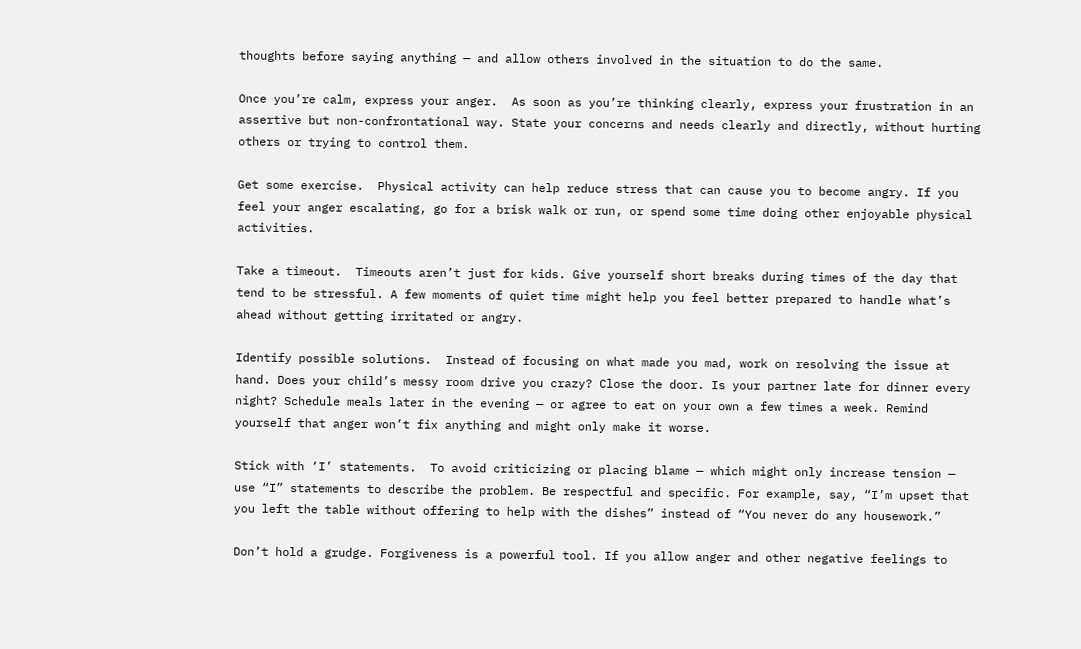thoughts before saying anything — and allow others involved in the situation to do the same.

Once you’re calm, express your anger.  As soon as you’re thinking clearly, express your frustration in an assertive but non-confrontational way. State your concerns and needs clearly and directly, without hurting others or trying to control them.

Get some exercise.  Physical activity can help reduce stress that can cause you to become angry. If you feel your anger escalating, go for a brisk walk or run, or spend some time doing other enjoyable physical activities.

Take a timeout.  Timeouts aren’t just for kids. Give yourself short breaks during times of the day that tend to be stressful. A few moments of quiet time might help you feel better prepared to handle what’s ahead without getting irritated or angry.

Identify possible solutions.  Instead of focusing on what made you mad, work on resolving the issue at hand. Does your child’s messy room drive you crazy? Close the door. Is your partner late for dinner every night? Schedule meals later in the evening — or agree to eat on your own a few times a week. Remind yourself that anger won’t fix anything and might only make it worse.

Stick with ‘I’ statements.  To avoid criticizing or placing blame — which might only increase tension — use “I” statements to describe the problem. Be respectful and specific. For example, say, “I’m upset that you left the table without offering to help with the dishes” instead of “You never do any housework.”

Don’t hold a grudge. Forgiveness is a powerful tool. If you allow anger and other negative feelings to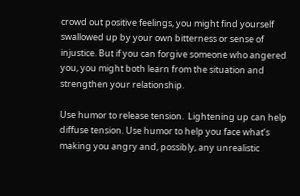crowd out positive feelings, you might find yourself swallowed up by your own bitterness or sense of injustice. But if you can forgive someone who angered you, you might both learn from the situation and strengthen your relationship.

Use humor to release tension.  Lightening up can help diffuse tension. Use humor to help you face what’s making you angry and, possibly, any unrealistic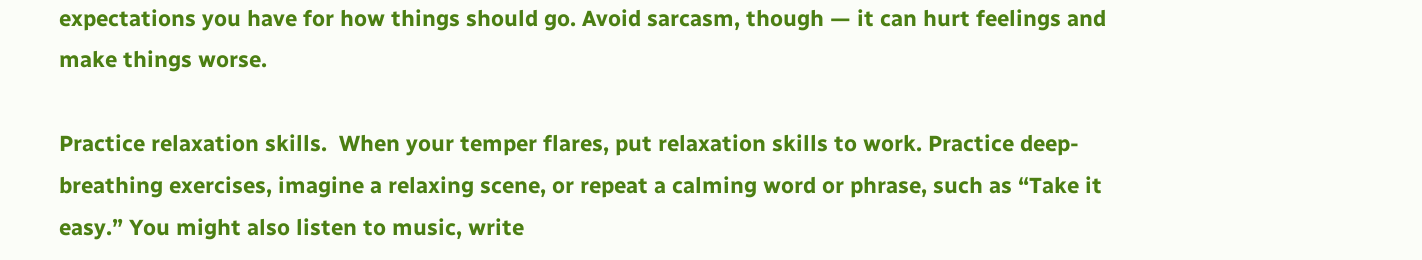expectations you have for how things should go. Avoid sarcasm, though — it can hurt feelings and make things worse.

Practice relaxation skills.  When your temper flares, put relaxation skills to work. Practice deep-breathing exercises, imagine a relaxing scene, or repeat a calming word or phrase, such as “Take it easy.” You might also listen to music, write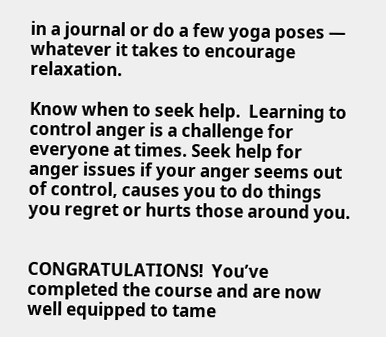in a journal or do a few yoga poses — whatever it takes to encourage relaxation.

Know when to seek help.  Learning to control anger is a challenge for everyone at times. Seek help for anger issues if your anger seems out of control, causes you to do things you regret or hurts those around you.


CONGRATULATIONS!  You’ve completed the course and are now well equipped to tame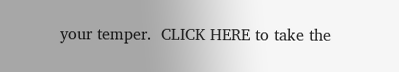your temper.  CLICK HERE to take the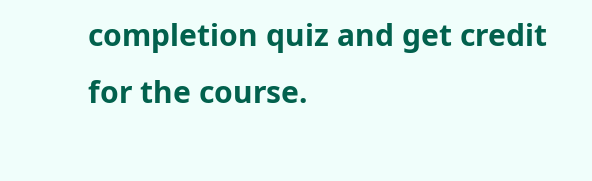completion quiz and get credit for the course.